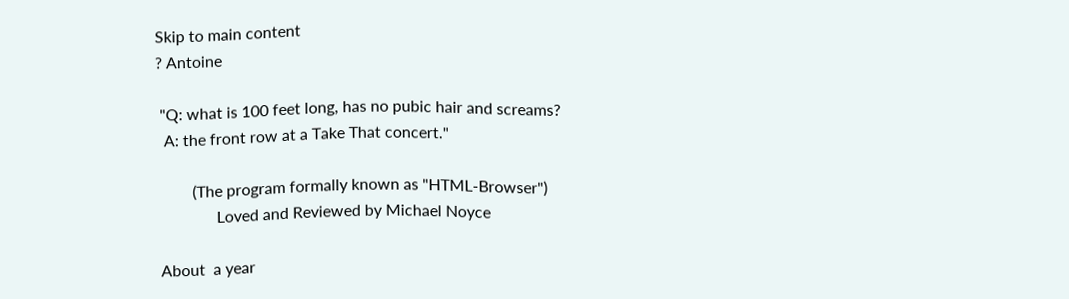Skip to main content
? Antoine

 "Q: what is 100 feet long, has no pubic hair and screams?
  A: the front row at a Take That concert."

         (The program formally known as "HTML-Browser")
               Loved and Reviewed by Michael Noyce

 About  a year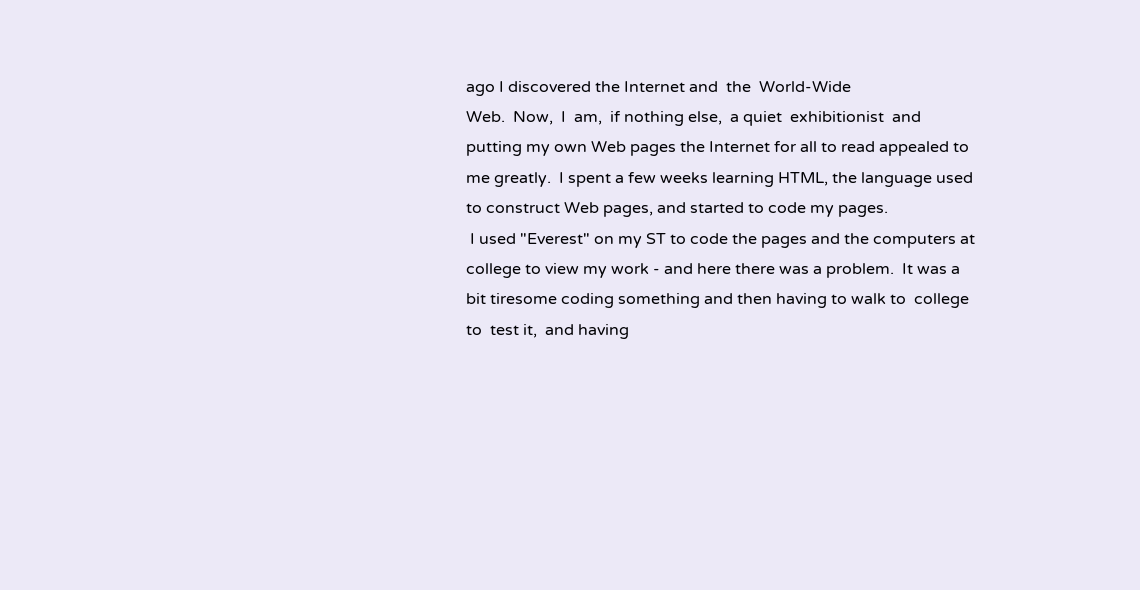ago I discovered the Internet and  the  World-Wide
Web.  Now,  I  am,  if nothing else,  a quiet  exhibitionist  and
putting my own Web pages the Internet for all to read appealed to
me greatly.  I spent a few weeks learning HTML, the language used
to construct Web pages, and started to code my pages.
 I used "Everest" on my ST to code the pages and the computers at
college to view my work - and here there was a problem.  It was a
bit tiresome coding something and then having to walk to  college
to  test it,  and having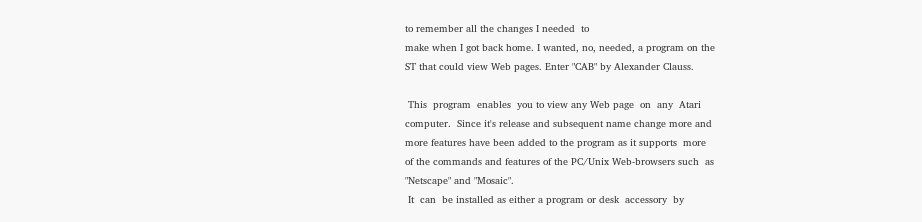to remember all the changes I needed  to
make when I got back home. I wanted, no, needed, a program on the
ST that could view Web pages. Enter "CAB" by Alexander Clauss.

 This  program  enables  you to view any Web page  on  any  Atari
computer.  Since it's release and subsequent name change more and
more features have been added to the program as it supports  more
of the commands and features of the PC/Unix Web-browsers such  as
"Netscape" and "Mosaic".
 It  can  be installed as either a program or desk  accessory  by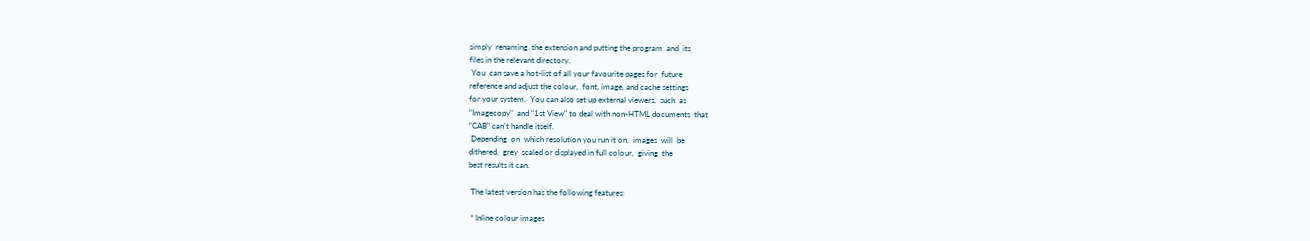simply  renaming  the extension and putting the program  and  its
files in the relevant directory.
 You  can save a hot-list of all your favourite pages for  future
reference and adjust the colour,  font, image, and cache settings
for your system.  You can also set up external viewers,  such  as
"Imagecopy"  and "1st View" to deal with non-HTML documents  that
"CAB" can't handle itself.
 Depending  on  which resolution you run it on,  images  will  be
dithered,  grey  scaled or displayed in full colour,  giving  the
best results it can.

 The latest version has the following features:

 * Inline colour images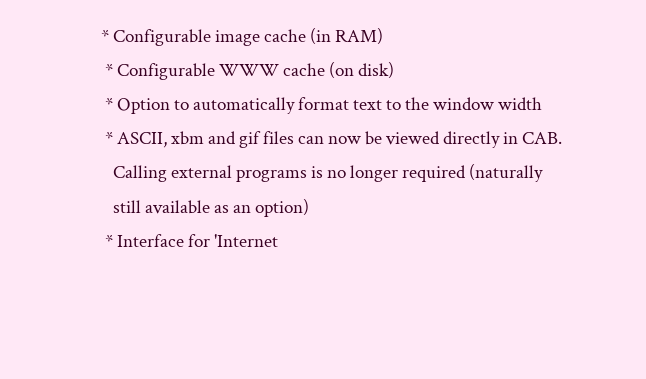* Configurable image cache (in RAM)
 * Configurable WWW cache (on disk)
 * Option to automatically format text to the window width
 * ASCII, xbm and gif files can now be viewed directly in CAB.
   Calling external programs is no longer required (naturally
   still available as an option)
 * Interface for 'Internet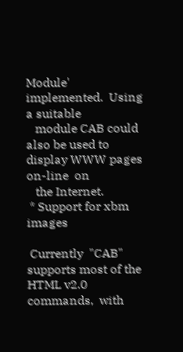Module' implemented.  Using a suitable
   module CAB could also be used to display WWW pages on-line  on
   the Internet.
 * Support for xbm images

 Currently  "CAB" supports most of the HTML v2.0  commands,  with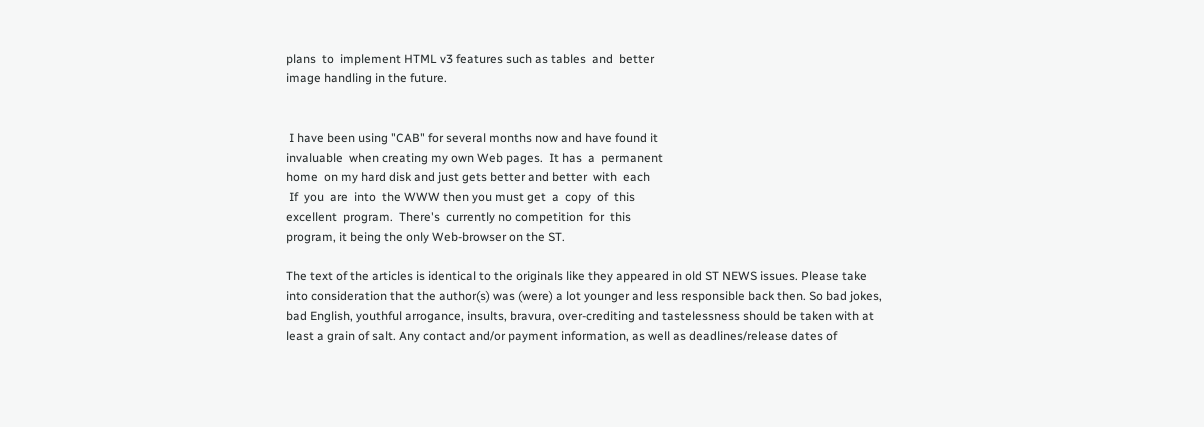plans  to  implement HTML v3 features such as tables  and  better
image handling in the future.


 I have been using "CAB" for several months now and have found it
invaluable  when creating my own Web pages.  It has  a  permanent
home  on my hard disk and just gets better and better  with  each
 If  you  are  into  the WWW then you must get  a  copy  of  this
excellent  program.  There's  currently no competition  for  this
program, it being the only Web-browser on the ST.

The text of the articles is identical to the originals like they appeared in old ST NEWS issues. Please take into consideration that the author(s) was (were) a lot younger and less responsible back then. So bad jokes, bad English, youthful arrogance, insults, bravura, over-crediting and tastelessness should be taken with at least a grain of salt. Any contact and/or payment information, as well as deadlines/release dates of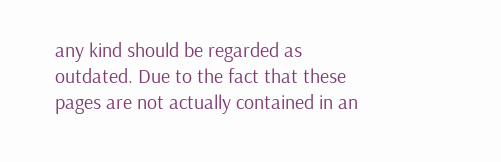any kind should be regarded as outdated. Due to the fact that these pages are not actually contained in an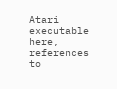Atari executable here, references to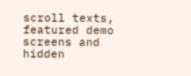scroll texts, featured demo screens and hidden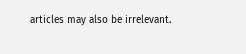articles may also be irrelevant.